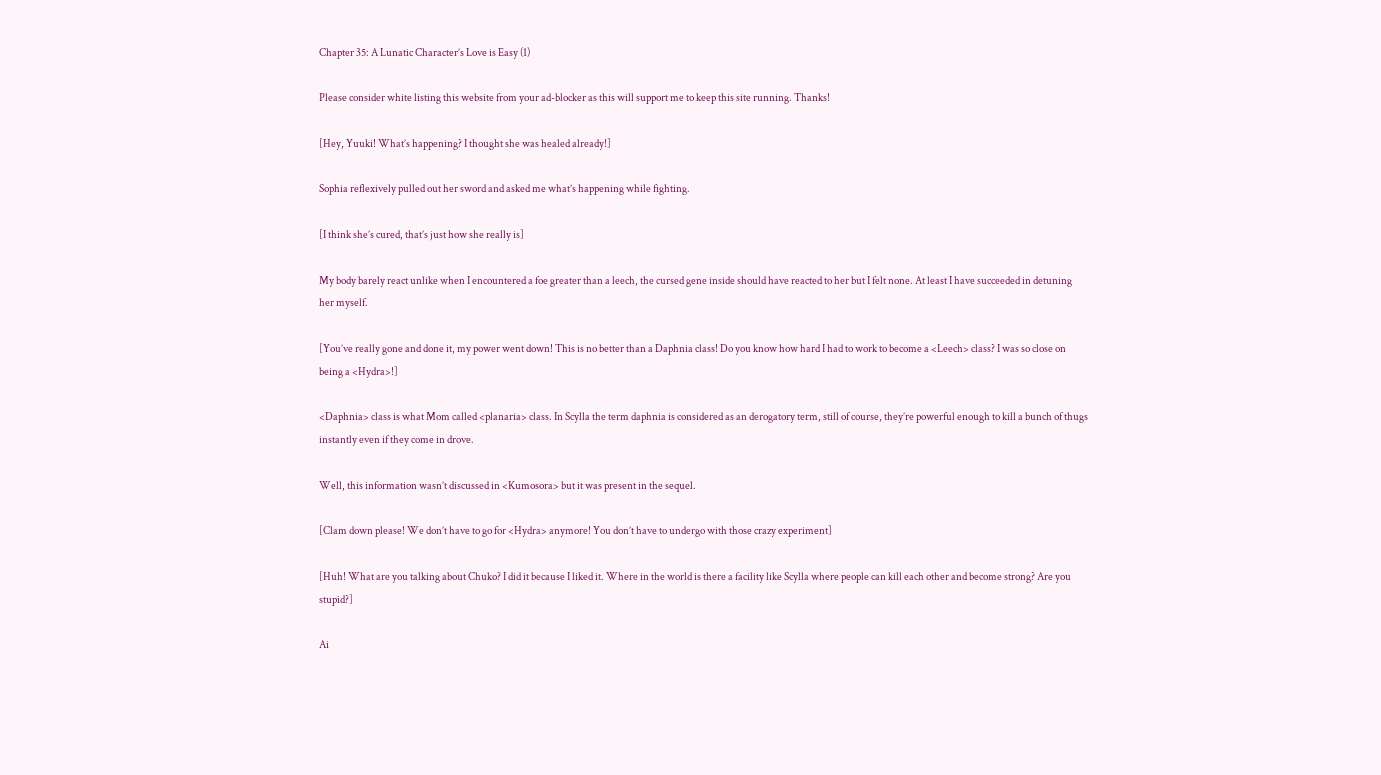Chapter 35: A Lunatic Character’s Love is Easy (1)

Please consider white listing this website from your ad-blocker as this will support me to keep this site running. Thanks!

[Hey, Yuuki! What’s happening? I thought she was healed already!]

Sophia reflexively pulled out her sword and asked me what’s happening while fighting.

[I think she’s cured, that’s just how she really is]

My body barely react unlike when I encountered a foe greater than a leech, the cursed gene inside should have reacted to her but I felt none. At least I have succeeded in detuning her myself.

[You’ve really gone and done it, my power went down! This is no better than a Daphnia class! Do you know how hard I had to work to become a <Leech> class? I was so close on being a <Hydra>!]

<Daphnia> class is what Mom called <planaria> class. In Scylla the term daphnia is considered as an derogatory term, still of course, they’re powerful enough to kill a bunch of thugs instantly even if they come in drove.

Well, this information wasn’t discussed in <Kumosora> but it was present in the sequel.

[Clam down please! We don’t have to go for <Hydra> anymore! You don’t have to undergo with those crazy experiment]

[Huh! What are you talking about Chuko? I did it because I liked it. Where in the world is there a facility like Scylla where people can kill each other and become strong? Are you stupid?]

Ai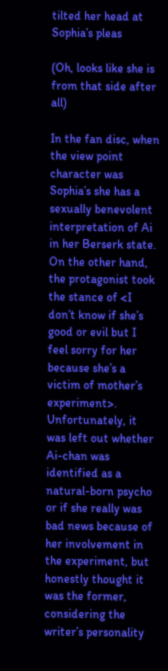tilted her head at Sophia’s pleas

(Oh, looks like she is from that side after all)

In the fan disc, when the view point character was Sophia’s she has a sexually benevolent interpretation of Ai in her Berserk state. On the other hand, the protagonist took the stance of <I don’t know if she’s good or evil but I feel sorry for her because she’s a victim of mother’s experiment>.  Unfortunately, it was left out whether Ai-chan was identified as a natural-born psycho or if she really was bad news because of her involvement in the experiment, but honestly thought it was the former, considering the writer’s personality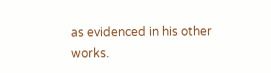as evidenced in his other works.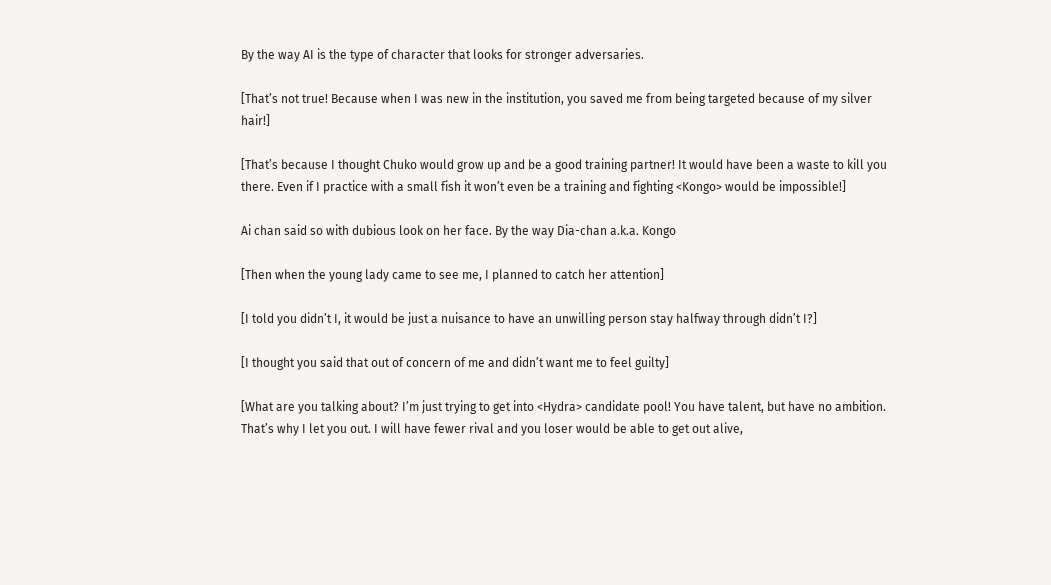By the way AI is the type of character that looks for stronger adversaries.

[That’s not true! Because when I was new in the institution, you saved me from being targeted because of my silver hair!]

[That’s because I thought Chuko would grow up and be a good training partner! It would have been a waste to kill you there. Even if I practice with a small fish it won’t even be a training and fighting <Kongo> would be impossible!]

Ai chan said so with dubious look on her face. By the way Dia-chan a.k.a. Kongo

[Then when the young lady came to see me, I planned to catch her attention]

[I told you didn’t I, it would be just a nuisance to have an unwilling person stay halfway through didn’t I?]

[I thought you said that out of concern of me and didn’t want me to feel guilty]

[What are you talking about? I’m just trying to get into <Hydra> candidate pool! You have talent, but have no ambition. That’s why I let you out. I will have fewer rival and you loser would be able to get out alive,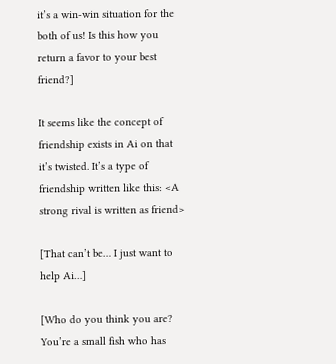it’s a win-win situation for the both of us! Is this how you return a favor to your best friend?]

It seems like the concept of friendship exists in Ai on that it’s twisted. It’s a type of friendship written like this: <A strong rival is written as friend>

[That can’t be… I just want to help Ai…]

[Who do you think you are? You’re a small fish who has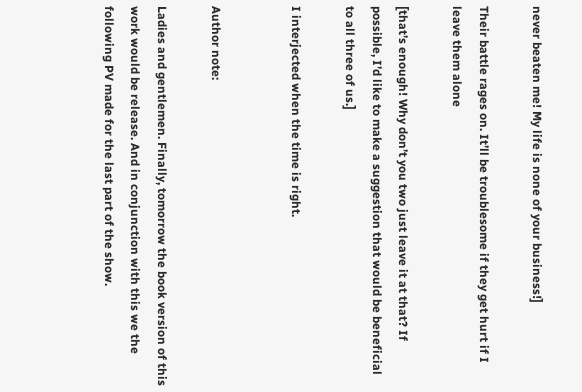never beaten me! My life is none of your business!]

Their battle rages on. It’ll be troublesome if they get hurt if I leave them alone

[that’s enough! Why don’t you two just leave it at that? If possible, I’d like to make a suggestion that would be beneficial to all three of us.]

I interjected when the time is right.


Author note:

Ladies and gentlemen. Finally, tomorrow the book version of this work would be release. And in conjunction with this we the following PV made for the last part of the show.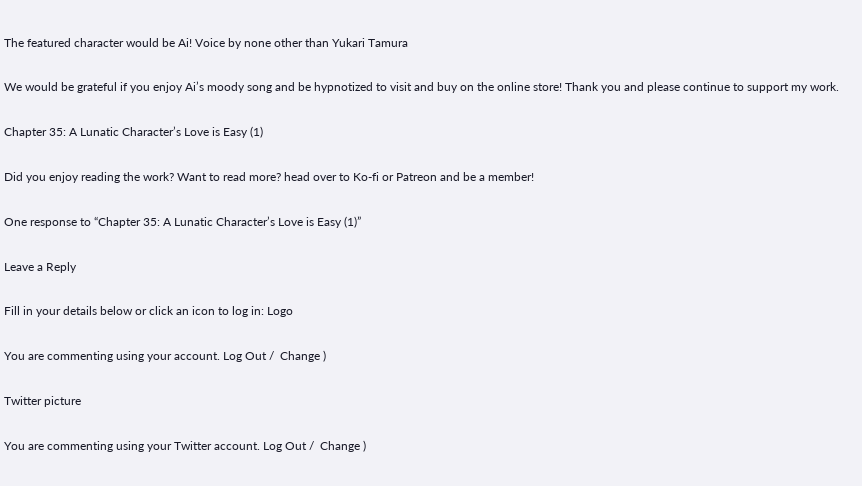The featured character would be Ai! Voice by none other than Yukari Tamura

We would be grateful if you enjoy Ai’s moody song and be hypnotized to visit and buy on the online store! Thank you and please continue to support my work.

Chapter 35: A Lunatic Character’s Love is Easy (1)

Did you enjoy reading the work? Want to read more? head over to Ko-fi or Patreon and be a member!

One response to “Chapter 35: A Lunatic Character’s Love is Easy (1)”

Leave a Reply

Fill in your details below or click an icon to log in: Logo

You are commenting using your account. Log Out /  Change )

Twitter picture

You are commenting using your Twitter account. Log Out /  Change )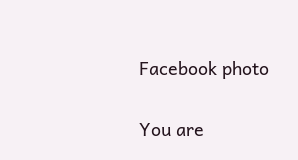Facebook photo

You are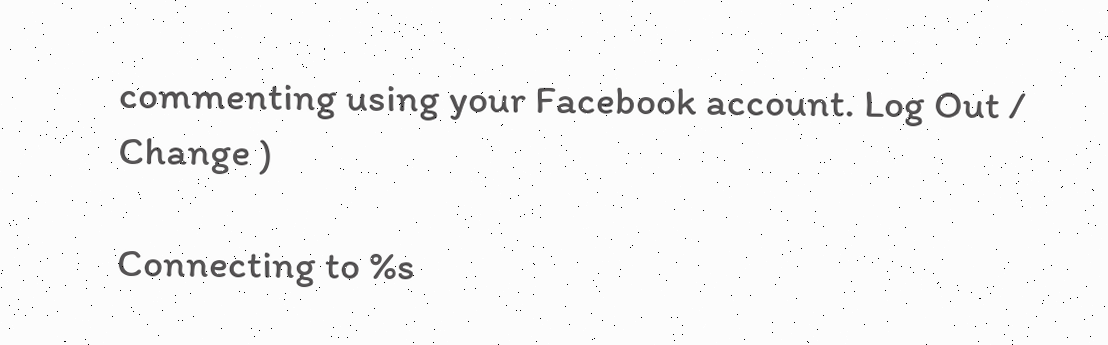commenting using your Facebook account. Log Out /  Change )

Connecting to %s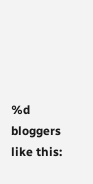%d bloggers like this: